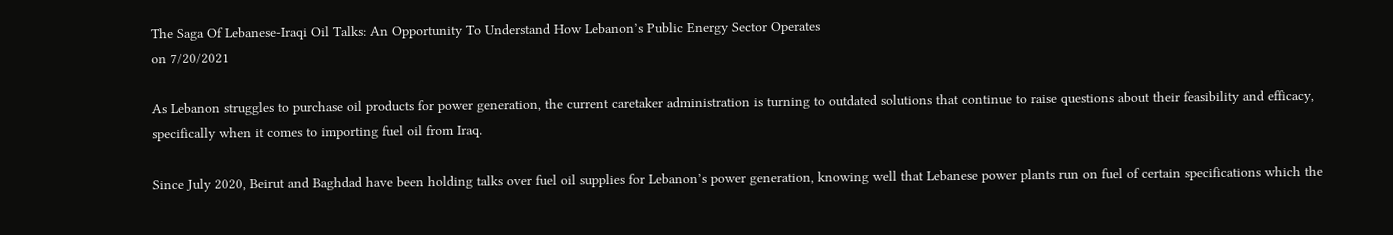The Saga Of Lebanese-Iraqi Oil Talks: An Opportunity To Understand How Lebanon’s Public Energy Sector Operates
on 7/20/2021

As Lebanon struggles to purchase oil products for power generation, the current caretaker administration is turning to outdated solutions that continue to raise questions about their feasibility and efficacy, specifically when it comes to importing fuel oil from Iraq.

Since July 2020, Beirut and Baghdad have been holding talks over fuel oil supplies for Lebanon’s power generation, knowing well that Lebanese power plants run on fuel of certain specifications which the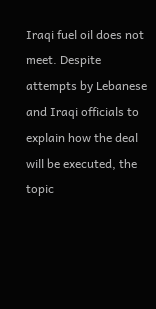Iraqi fuel oil does not meet. Despite attempts by Lebanese and Iraqi officials to explain how the deal will be executed, the topic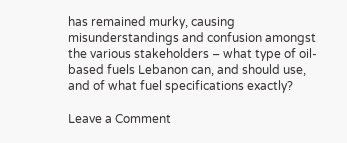has remained murky, causing misunderstandings and confusion amongst the various stakeholders – what type of oil-based fuels Lebanon can, and should use, and of what fuel specifications exactly?

Leave a Comment